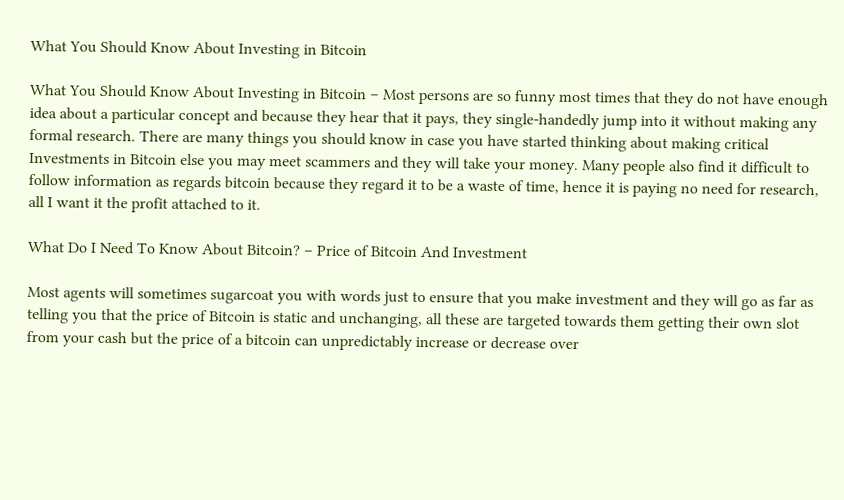What You Should Know About Investing in Bitcoin

What You Should Know About Investing in Bitcoin – Most persons are so funny most times that they do not have enough idea about a particular concept and because they hear that it pays, they single-handedly jump into it without making any formal research. There are many things you should know in case you have started thinking about making critical Investments in Bitcoin else you may meet scammers and they will take your money. Many people also find it difficult to follow information as regards bitcoin because they regard it to be a waste of time, hence it is paying no need for research, all I want it the profit attached to it.

What Do I Need To Know About Bitcoin? – Price of Bitcoin And Investment

Most agents will sometimes sugarcoat you with words just to ensure that you make investment and they will go as far as telling you that the price of Bitcoin is static and unchanging, all these are targeted towards them getting their own slot from your cash but the price of a bitcoin can unpredictably increase or decrease over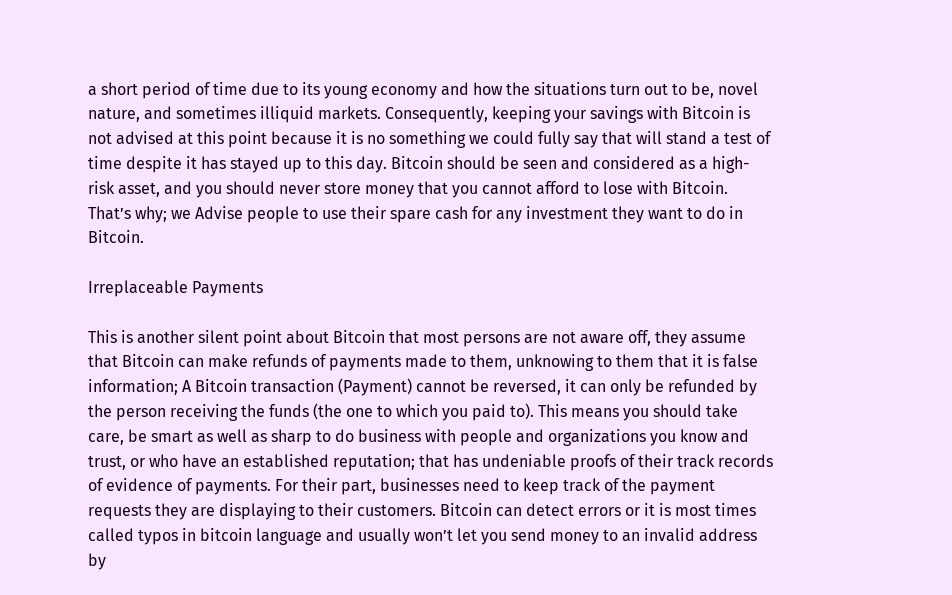a short period of time due to its young economy and how the situations turn out to be, novel nature, and sometimes illiquid markets. Consequently, keeping your savings with Bitcoin is not advised at this point because it is no something we could fully say that will stand a test of time despite it has stayed up to this day. Bitcoin should be seen and considered as a high-risk asset, and you should never store money that you cannot afford to lose with Bitcoin. That’s why; we Advise people to use their spare cash for any investment they want to do in Bitcoin.

Irreplaceable Payments

This is another silent point about Bitcoin that most persons are not aware off, they assume that Bitcoin can make refunds of payments made to them, unknowing to them that it is false information; A Bitcoin transaction (Payment) cannot be reversed, it can only be refunded by the person receiving the funds (the one to which you paid to). This means you should take care, be smart as well as sharp to do business with people and organizations you know and trust, or who have an established reputation; that has undeniable proofs of their track records of evidence of payments. For their part, businesses need to keep track of the payment requests they are displaying to their customers. Bitcoin can detect errors or it is most times called typos in bitcoin language and usually won’t let you send money to an invalid address by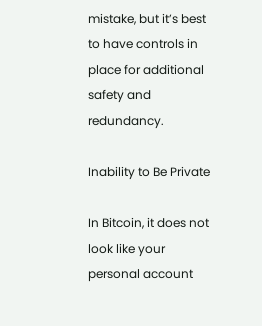mistake, but it’s best to have controls in place for additional safety and redundancy.

Inability to Be Private

In Bitcoin, it does not look like your personal account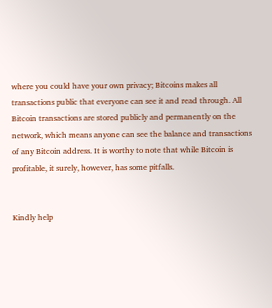where you could have your own privacy; Bitcoins makes all transactions public that everyone can see it and read through. All Bitcoin transactions are stored publicly and permanently on the network, which means anyone can see the balance and transactions of any Bitcoin address. It is worthy to note that while Bitcoin is profitable, it surely, however, has some pitfalls.


Kindly help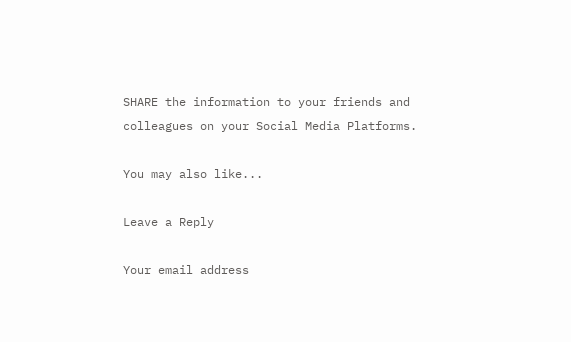SHARE the information to your friends and colleagues on your Social Media Platforms.

You may also like...

Leave a Reply

Your email address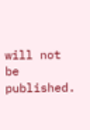will not be published.